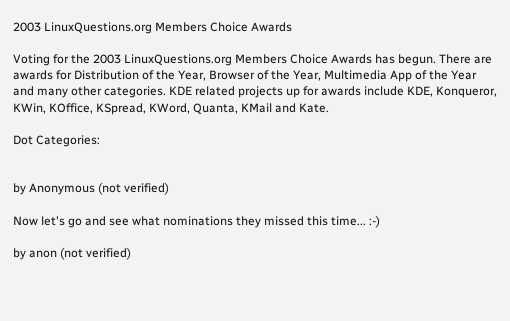2003 LinuxQuestions.org Members Choice Awards

Voting for the 2003 LinuxQuestions.org Members Choice Awards has begun. There are awards for Distribution of the Year, Browser of the Year, Multimedia App of the Year and many other categories. KDE related projects up for awards include KDE, Konqueror, KWin, KOffice, KSpread, KWord, Quanta, KMail and Kate.

Dot Categories:


by Anonymous (not verified)

Now let's go and see what nominations they missed this time... :-)

by anon (not verified)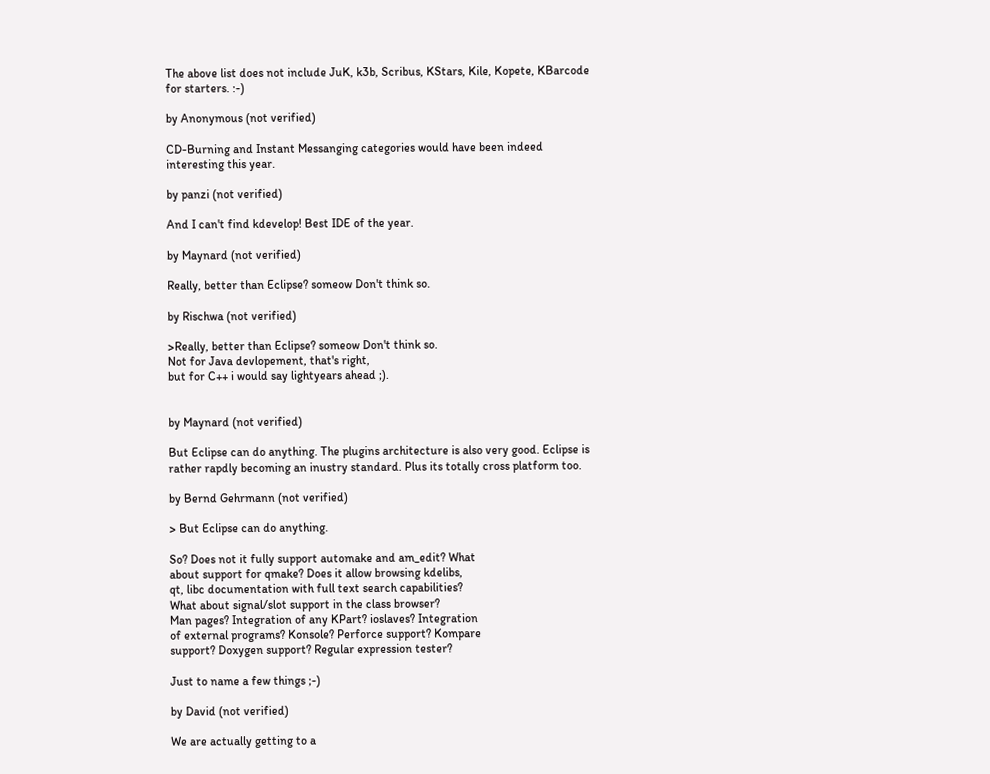The above list does not include JuK, k3b, Scribus, KStars, Kile, Kopete, KBarcode for starters. :-)

by Anonymous (not verified)

CD-Burning and Instant Messanging categories would have been indeed interesting this year.

by panzi (not verified)

And I can't find kdevelop! Best IDE of the year.

by Maynard (not verified)

Really, better than Eclipse? someow Don't think so.

by Rischwa (not verified)

>Really, better than Eclipse? someow Don't think so.
Not for Java devlopement, that's right,
but for C++ i would say lightyears ahead ;).


by Maynard (not verified)

But Eclipse can do anything. The plugins architecture is also very good. Eclipse is rather rapdly becoming an inustry standard. Plus its totally cross platform too.

by Bernd Gehrmann (not verified)

> But Eclipse can do anything.

So? Does not it fully support automake and am_edit? What
about support for qmake? Does it allow browsing kdelibs,
qt, libc documentation with full text search capabilities?
What about signal/slot support in the class browser?
Man pages? Integration of any KPart? ioslaves? Integration
of external programs? Konsole? Perforce support? Kompare
support? Doxygen support? Regular expression tester?

Just to name a few things ;-)

by David (not verified)

We are actually getting to a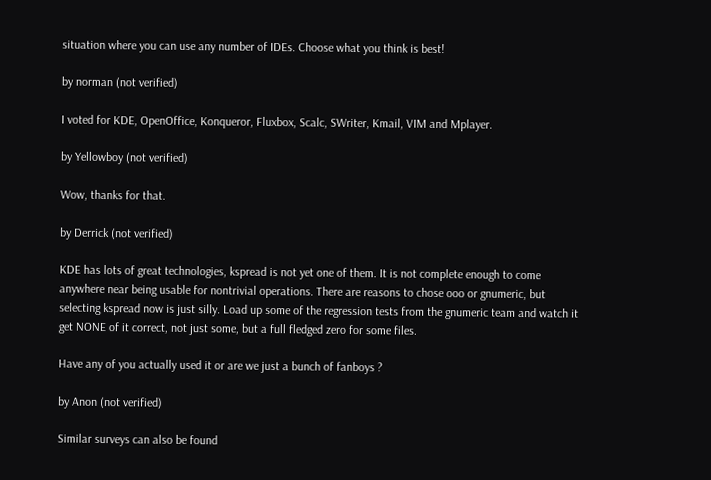situation where you can use any number of IDEs. Choose what you think is best!

by norman (not verified)

I voted for KDE, OpenOffice, Konqueror, Fluxbox, Scalc, SWriter, Kmail, VIM and Mplayer.

by Yellowboy (not verified)

Wow, thanks for that.

by Derrick (not verified)

KDE has lots of great technologies, kspread is not yet one of them. It is not complete enough to come anywhere near being usable for nontrivial operations. There are reasons to chose ooo or gnumeric, but selecting kspread now is just silly. Load up some of the regression tests from the gnumeric team and watch it get NONE of it correct, not just some, but a full fledged zero for some files.

Have any of you actually used it or are we just a bunch of fanboys ?

by Anon (not verified)

Similar surveys can also be found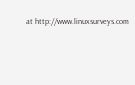at http://www.linuxsurveys.com